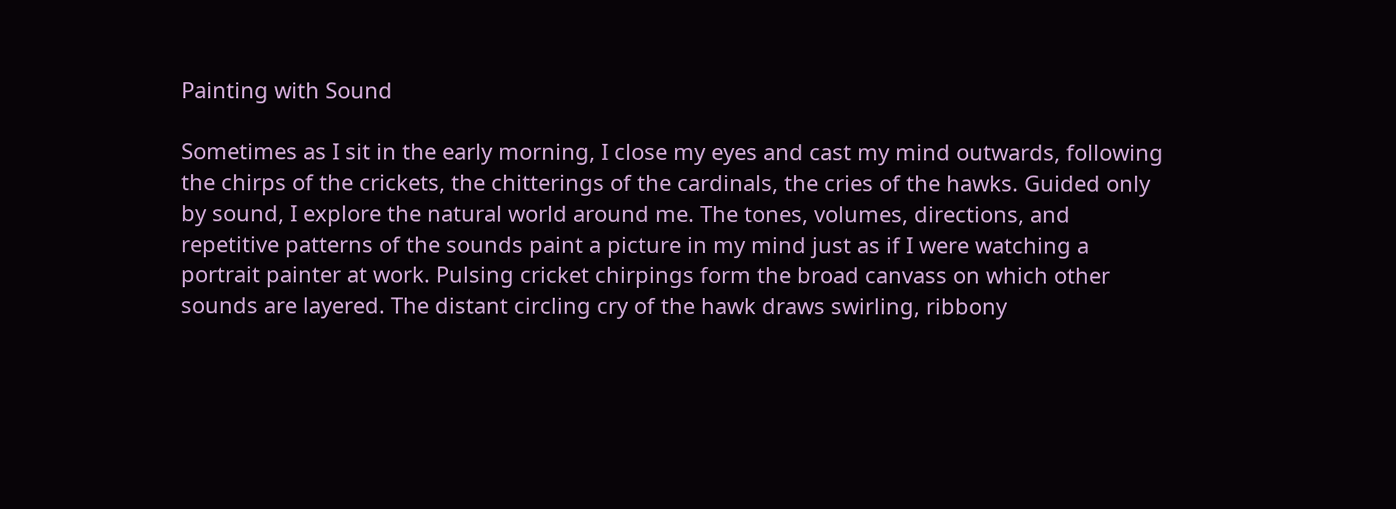Painting with Sound

Sometimes as I sit in the early morning, I close my eyes and cast my mind outwards, following the chirps of the crickets, the chitterings of the cardinals, the cries of the hawks. Guided only by sound, I explore the natural world around me. The tones, volumes, directions, and repetitive patterns of the sounds paint a picture in my mind just as if I were watching a portrait painter at work. Pulsing cricket chirpings form the broad canvass on which other sounds are layered. The distant circling cry of the hawk draws swirling, ribbony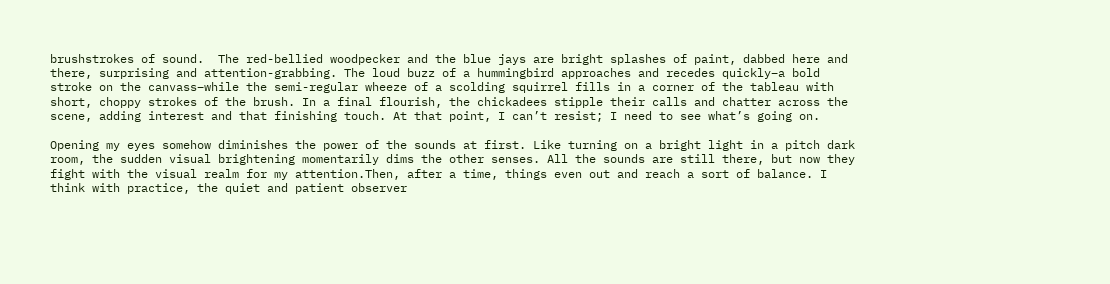brushstrokes of sound.  The red-bellied woodpecker and the blue jays are bright splashes of paint, dabbed here and there, surprising and attention-grabbing. The loud buzz of a hummingbird approaches and recedes quickly–a bold stroke on the canvass–while the semi-regular wheeze of a scolding squirrel fills in a corner of the tableau with short, choppy strokes of the brush. In a final flourish, the chickadees stipple their calls and chatter across the scene, adding interest and that finishing touch. At that point, I can’t resist; I need to see what’s going on.

Opening my eyes somehow diminishes the power of the sounds at first. Like turning on a bright light in a pitch dark room, the sudden visual brightening momentarily dims the other senses. All the sounds are still there, but now they fight with the visual realm for my attention.Then, after a time, things even out and reach a sort of balance. I think with practice, the quiet and patient observer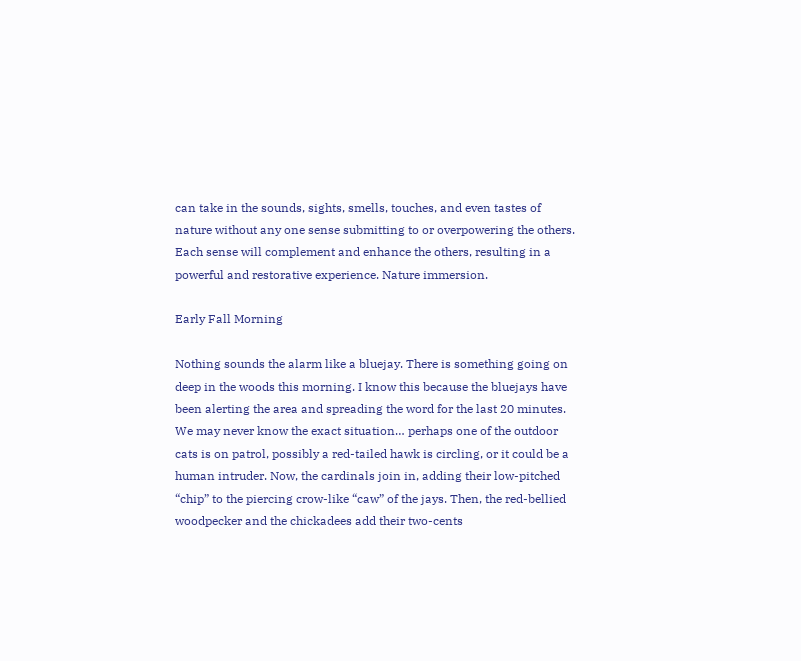can take in the sounds, sights, smells, touches, and even tastes of nature without any one sense submitting to or overpowering the others. Each sense will complement and enhance the others, resulting in a powerful and restorative experience. Nature immersion.

Early Fall Morning

Nothing sounds the alarm like a bluejay. There is something going on deep in the woods this morning. I know this because the bluejays have been alerting the area and spreading the word for the last 20 minutes. We may never know the exact situation… perhaps one of the outdoor cats is on patrol, possibly a red-tailed hawk is circling, or it could be a human intruder. Now, the cardinals join in, adding their low-pitched “chip” to the piercing crow-like “caw” of the jays. Then, the red-bellied woodpecker and the chickadees add their two-cents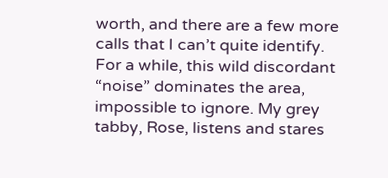worth, and there are a few more calls that I can’t quite identify. For a while, this wild discordant “noise” dominates the area, impossible to ignore. My grey tabby, Rose, listens and stares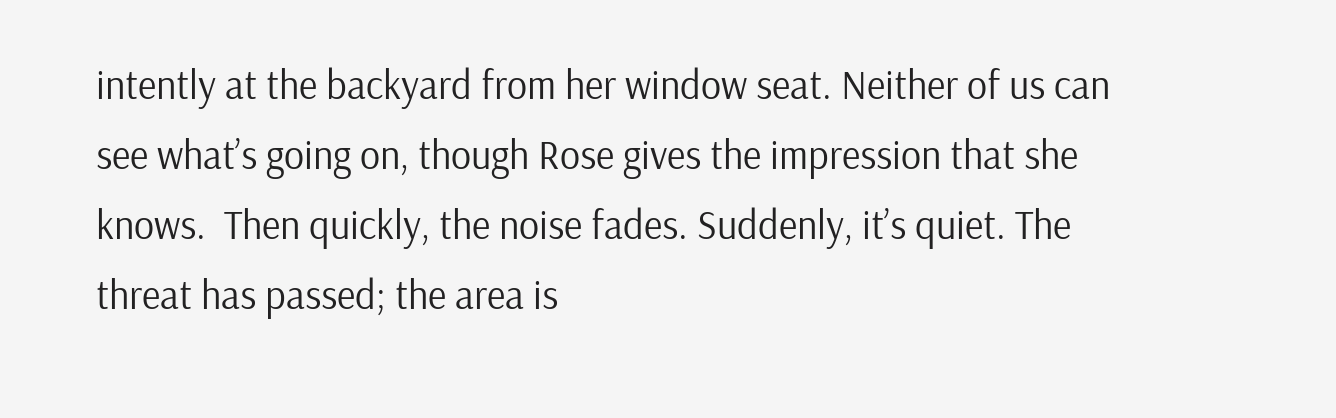intently at the backyard from her window seat. Neither of us can see what’s going on, though Rose gives the impression that she knows.  Then quickly, the noise fades. Suddenly, it’s quiet. The threat has passed; the area is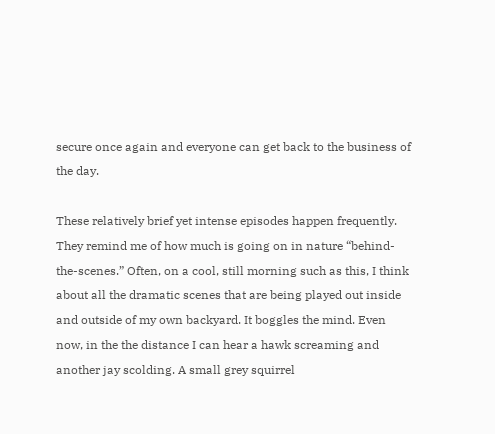secure once again and everyone can get back to the business of the day.

These relatively brief yet intense episodes happen frequently. They remind me of how much is going on in nature “behind-the-scenes.” Often, on a cool, still morning such as this, I think about all the dramatic scenes that are being played out inside and outside of my own backyard. It boggles the mind. Even now, in the the distance I can hear a hawk screaming and another jay scolding. A small grey squirrel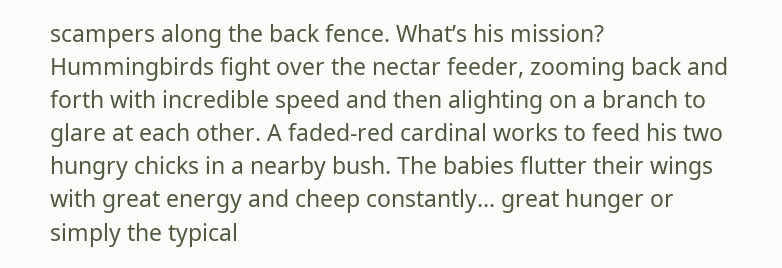scampers along the back fence. What’s his mission? Hummingbirds fight over the nectar feeder, zooming back and forth with incredible speed and then alighting on a branch to glare at each other. A faded-red cardinal works to feed his two hungry chicks in a nearby bush. The babies flutter their wings with great energy and cheep constantly… great hunger or simply the typical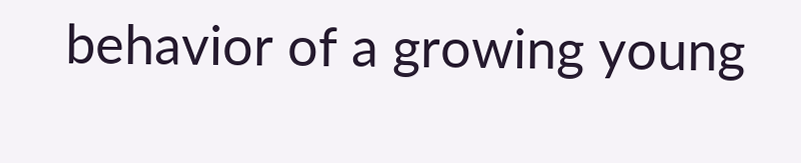behavior of a growing young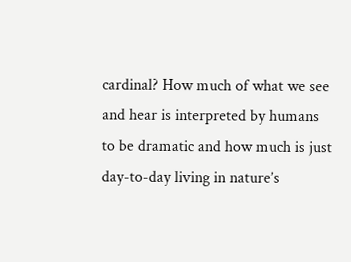cardinal? How much of what we see and hear is interpreted by humans to be dramatic and how much is just day-to-day living in nature’s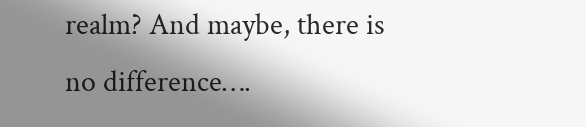realm? And maybe, there is no difference….